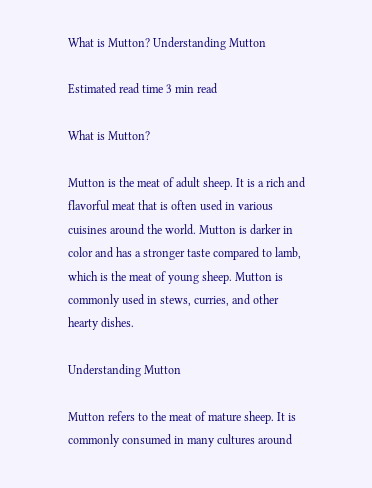What is Mutton? Understanding Mutton

Estimated read time 3 min read

What is Mutton?

Mutton is the meat of adult sheep. It is a rich and flavorful meat that is often used in various cuisines around the world. Mutton is darker in color and has a stronger taste compared to lamb, which is the meat of young sheep. Mutton is commonly used in stews, curries, and other hearty dishes.

Understanding Mutton

Mutton refers to the meat of mature sheep. It is commonly consumed in many cultures around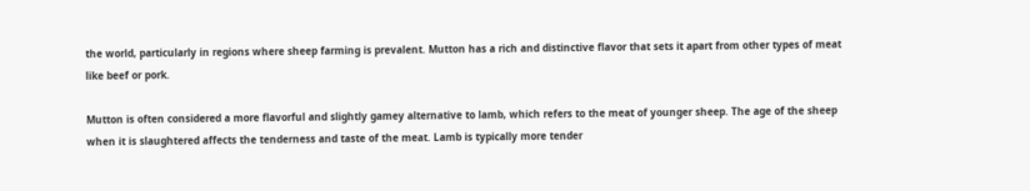the world, particularly in regions where sheep farming is prevalent. Mutton has a rich and distinctive flavor that sets it apart from other types of meat like beef or pork.

Mutton is often considered a more flavorful and slightly gamey alternative to lamb, which refers to the meat of younger sheep. The age of the sheep when it is slaughtered affects the tenderness and taste of the meat. Lamb is typically more tender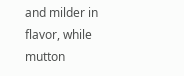and milder in flavor, while mutton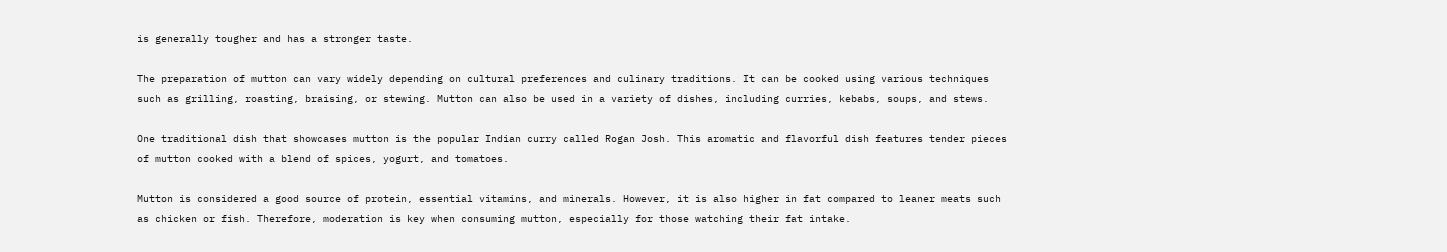is generally tougher and has a stronger taste.

The preparation of mutton can vary widely depending on cultural preferences and culinary traditions. It can be cooked using various techniques such as grilling, roasting, braising, or stewing. Mutton can also be used in a variety of dishes, including curries, kebabs, soups, and stews.

One traditional dish that showcases mutton is the popular Indian curry called Rogan Josh. This aromatic and flavorful dish features tender pieces of mutton cooked with a blend of spices, yogurt, and tomatoes.

Mutton is considered a good source of protein, essential vitamins, and minerals. However, it is also higher in fat compared to leaner meats such as chicken or fish. Therefore, moderation is key when consuming mutton, especially for those watching their fat intake.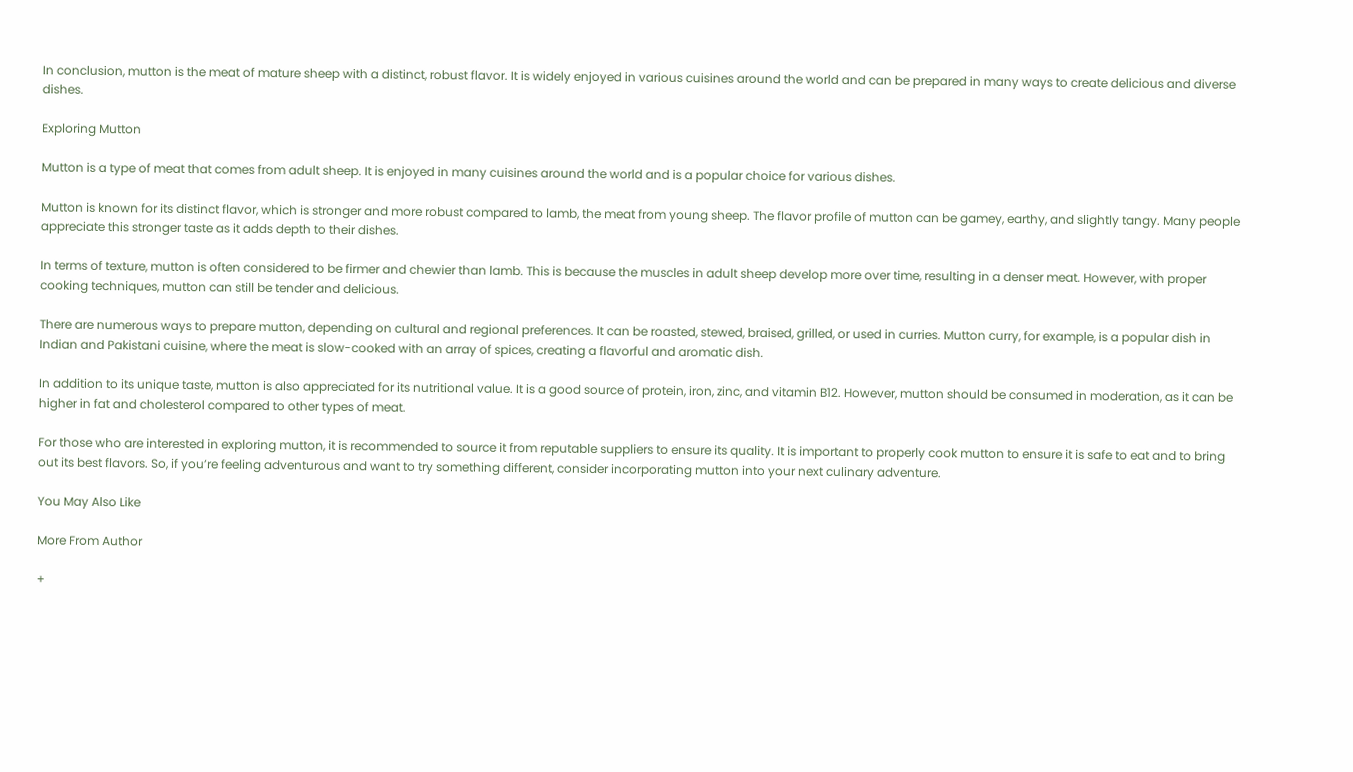In conclusion, mutton is the meat of mature sheep with a distinct, robust flavor. It is widely enjoyed in various cuisines around the world and can be prepared in many ways to create delicious and diverse dishes.

Exploring Mutton

Mutton is a type of meat that comes from adult sheep. It is enjoyed in many cuisines around the world and is a popular choice for various dishes.

Mutton is known for its distinct flavor, which is stronger and more robust compared to lamb, the meat from young sheep. The flavor profile of mutton can be gamey, earthy, and slightly tangy. Many people appreciate this stronger taste as it adds depth to their dishes.

In terms of texture, mutton is often considered to be firmer and chewier than lamb. This is because the muscles in adult sheep develop more over time, resulting in a denser meat. However, with proper cooking techniques, mutton can still be tender and delicious.

There are numerous ways to prepare mutton, depending on cultural and regional preferences. It can be roasted, stewed, braised, grilled, or used in curries. Mutton curry, for example, is a popular dish in Indian and Pakistani cuisine, where the meat is slow-cooked with an array of spices, creating a flavorful and aromatic dish.

In addition to its unique taste, mutton is also appreciated for its nutritional value. It is a good source of protein, iron, zinc, and vitamin B12. However, mutton should be consumed in moderation, as it can be higher in fat and cholesterol compared to other types of meat.

For those who are interested in exploring mutton, it is recommended to source it from reputable suppliers to ensure its quality. It is important to properly cook mutton to ensure it is safe to eat and to bring out its best flavors. So, if you’re feeling adventurous and want to try something different, consider incorporating mutton into your next culinary adventure.

You May Also Like

More From Author

+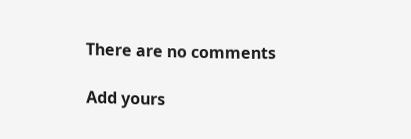There are no comments

Add yours